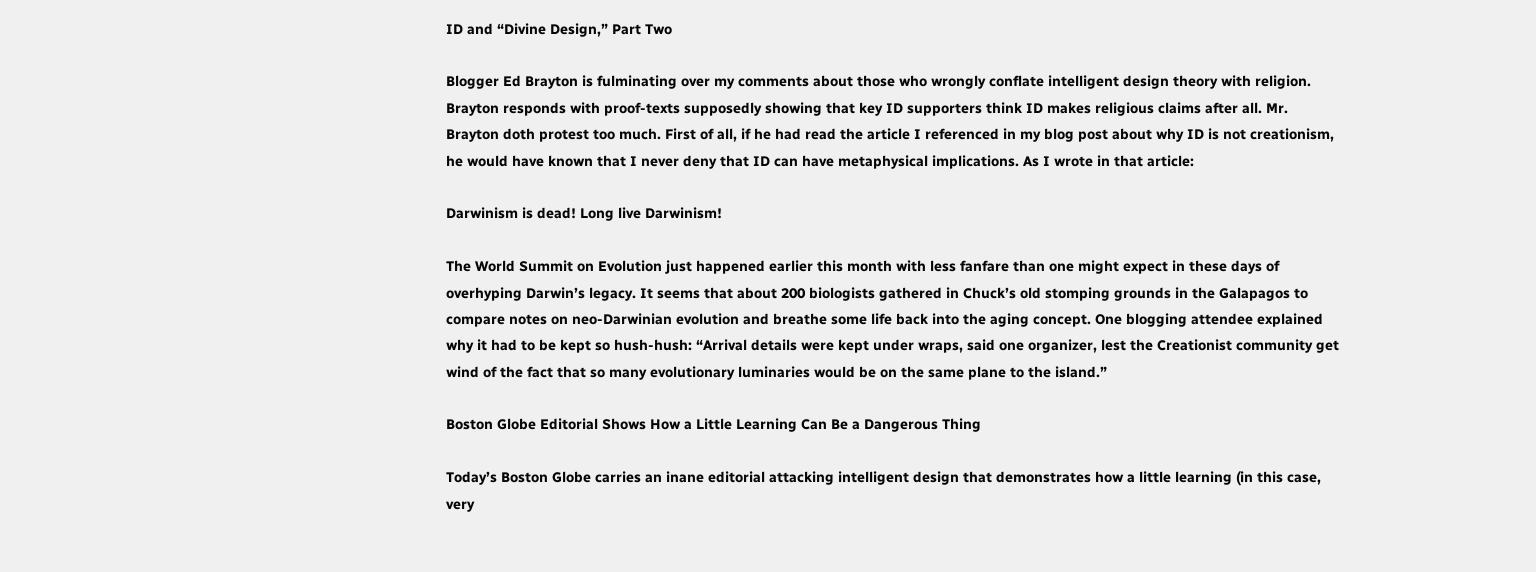ID and “Divine Design,” Part Two

Blogger Ed Brayton is fulminating over my comments about those who wrongly conflate intelligent design theory with religion. Brayton responds with proof-texts supposedly showing that key ID supporters think ID makes religious claims after all. Mr. Brayton doth protest too much. First of all, if he had read the article I referenced in my blog post about why ID is not creationism, he would have known that I never deny that ID can have metaphysical implications. As I wrote in that article:

Darwinism is dead! Long live Darwinism!

The World Summit on Evolution just happened earlier this month with less fanfare than one might expect in these days of overhyping Darwin’s legacy. It seems that about 200 biologists gathered in Chuck’s old stomping grounds in the Galapagos to compare notes on neo-Darwinian evolution and breathe some life back into the aging concept. One blogging attendee explained why it had to be kept so hush-hush: “Arrival details were kept under wraps, said one organizer, lest the Creationist community get wind of the fact that so many evolutionary luminaries would be on the same plane to the island.”

Boston Globe Editorial Shows How a Little Learning Can Be a Dangerous Thing

Today’s Boston Globe carries an inane editorial attacking intelligent design that demonstrates how a little learning (in this case, very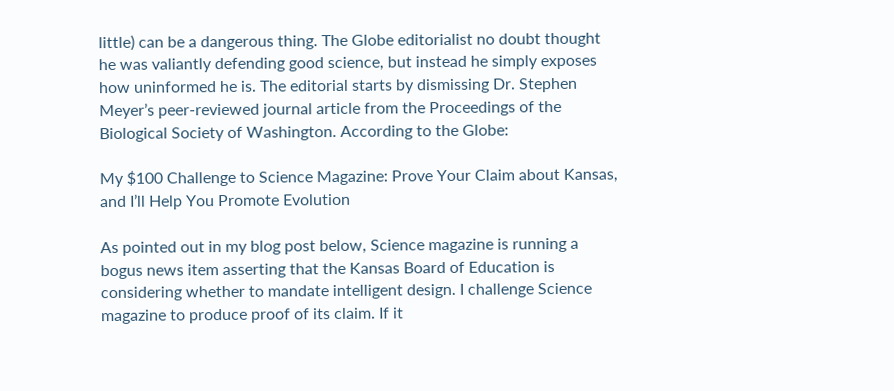little) can be a dangerous thing. The Globe editorialist no doubt thought he was valiantly defending good science, but instead he simply exposes how uninformed he is. The editorial starts by dismissing Dr. Stephen Meyer’s peer-reviewed journal article from the Proceedings of the Biological Society of Washington. According to the Globe:

My $100 Challenge to Science Magazine: Prove Your Claim about Kansas, and I’ll Help You Promote Evolution

As pointed out in my blog post below, Science magazine is running a bogus news item asserting that the Kansas Board of Education is considering whether to mandate intelligent design. I challenge Science magazine to produce proof of its claim. If it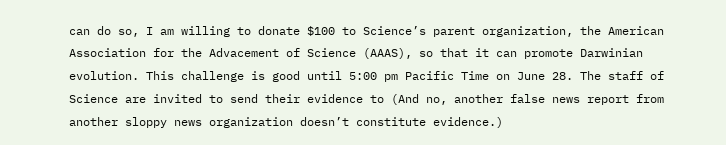can do so, I am willing to donate $100 to Science’s parent organization, the American Association for the Advacement of Science (AAAS), so that it can promote Darwinian evolution. This challenge is good until 5:00 pm Pacific Time on June 28. The staff of Science are invited to send their evidence to (And no, another false news report from another sloppy news organization doesn’t constitute evidence.)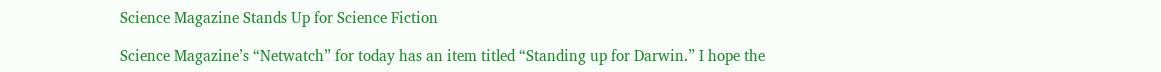Science Magazine Stands Up for Science Fiction

Science Magazine’s “Netwatch” for today has an item titled “Standing up for Darwin.” I hope the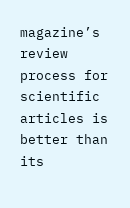magazine’s review process for scientific articles is better than its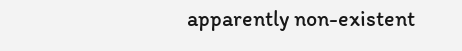apparently non-existent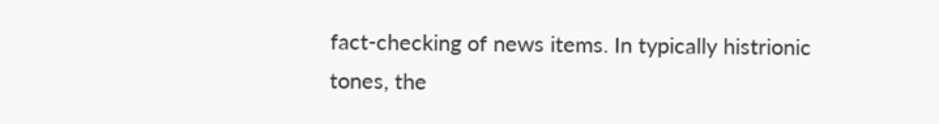fact-checking of news items. In typically histrionic tones, the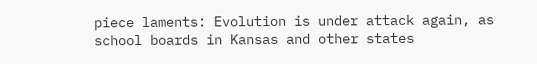piece laments: Evolution is under attack again, as school boards in Kansas and other states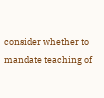consider whether to mandate teaching of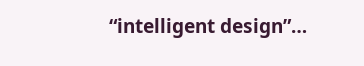“intelligent design”…